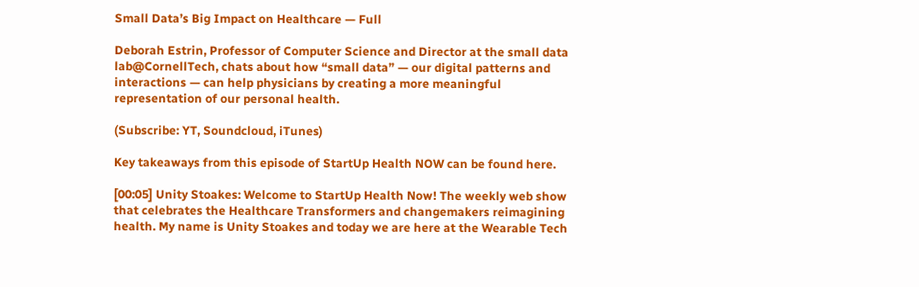Small Data’s Big Impact on Healthcare — Full

Deborah Estrin, Professor of Computer Science and Director at the small data lab@CornellTech, chats about how “small data” — our digital patterns and interactions — can help physicians by creating a more meaningful representation of our personal health.

(Subscribe: YT, Soundcloud, iTunes)

Key takeaways from this episode of StartUp Health NOW can be found here.

[00:05] Unity Stoakes: Welcome to StartUp Health Now! The weekly web show that celebrates the Healthcare Transformers and changemakers reimagining health. My name is Unity Stoakes and today we are here at the Wearable Tech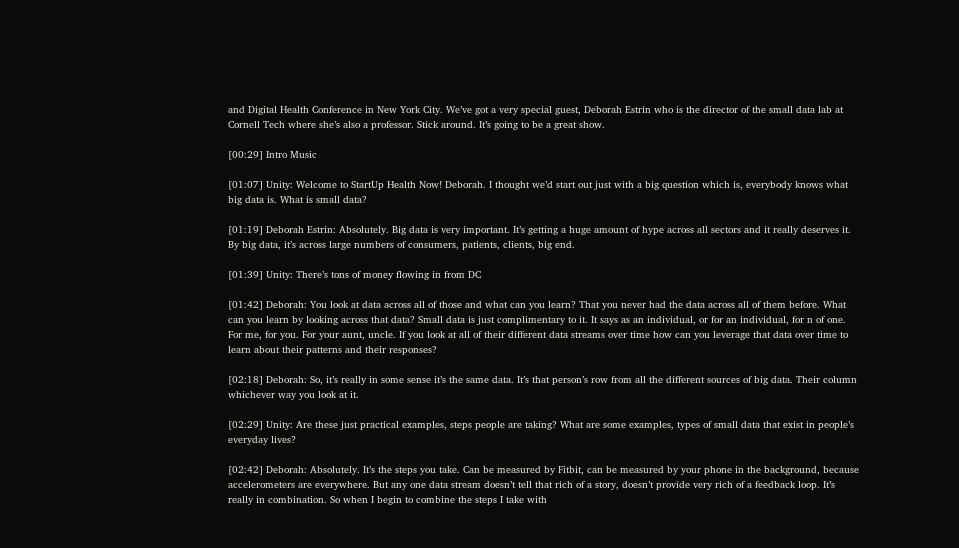and Digital Health Conference in New York City. We’ve got a very special guest, Deborah Estrin who is the director of the small data lab at Cornell Tech where she’s also a professor. Stick around. It’s going to be a great show.

[00:29] Intro Music

[01:07] Unity: Welcome to StartUp Health Now! Deborah. I thought we’d start out just with a big question which is, everybody knows what big data is. What is small data?

[01:19] Deborah Estrin: Absolutely. Big data is very important. It’s getting a huge amount of hype across all sectors and it really deserves it. By big data, it’s across large numbers of consumers, patients, clients, big end.

[01:39] Unity: There’s tons of money flowing in from DC

[01:42] Deborah: You look at data across all of those and what can you learn? That you never had the data across all of them before. What can you learn by looking across that data? Small data is just complimentary to it. It says as an individual, or for an individual, for n of one. For me, for you. For your aunt, uncle. If you look at all of their different data streams over time how can you leverage that data over time to learn about their patterns and their responses?

[02:18] Deborah: So, it’s really in some sense it’s the same data. It’s that person’s row from all the different sources of big data. Their column whichever way you look at it.

[02:29] Unity: Are these just practical examples, steps people are taking? What are some examples, types of small data that exist in people’s everyday lives?

[02:42] Deborah: Absolutely. It’s the steps you take. Can be measured by Fitbit, can be measured by your phone in the background, because accelerometers are everywhere. But any one data stream doesn’t tell that rich of a story, doesn’t provide very rich of a feedback loop. It’s really in combination. So when I begin to combine the steps I take with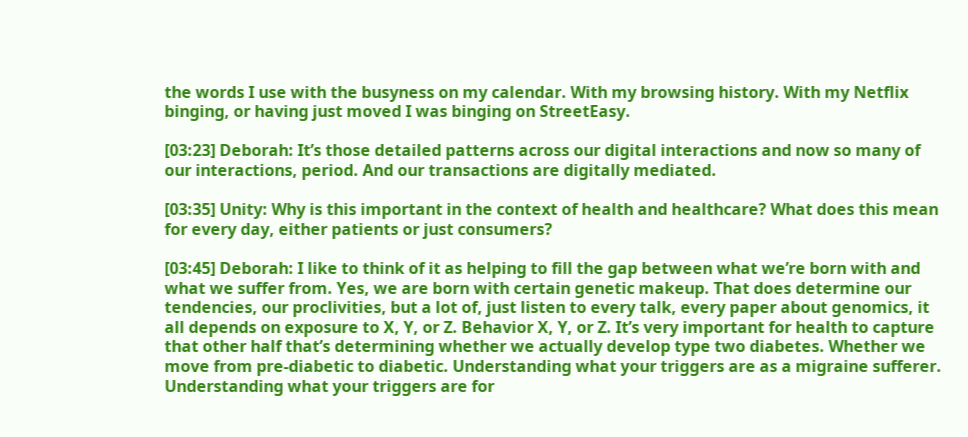the words I use with the busyness on my calendar. With my browsing history. With my Netflix binging, or having just moved I was binging on StreetEasy.

[03:23] Deborah: It’s those detailed patterns across our digital interactions and now so many of our interactions, period. And our transactions are digitally mediated.

[03:35] Unity: Why is this important in the context of health and healthcare? What does this mean for every day, either patients or just consumers?

[03:45] Deborah: I like to think of it as helping to fill the gap between what we’re born with and what we suffer from. Yes, we are born with certain genetic makeup. That does determine our tendencies, our proclivities, but a lot of, just listen to every talk, every paper about genomics, it all depends on exposure to X, Y, or Z. Behavior X, Y, or Z. It’s very important for health to capture that other half that’s determining whether we actually develop type two diabetes. Whether we move from pre-diabetic to diabetic. Understanding what your triggers are as a migraine sufferer. Understanding what your triggers are for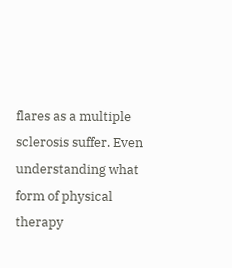flares as a multiple sclerosis suffer. Even understanding what form of physical therapy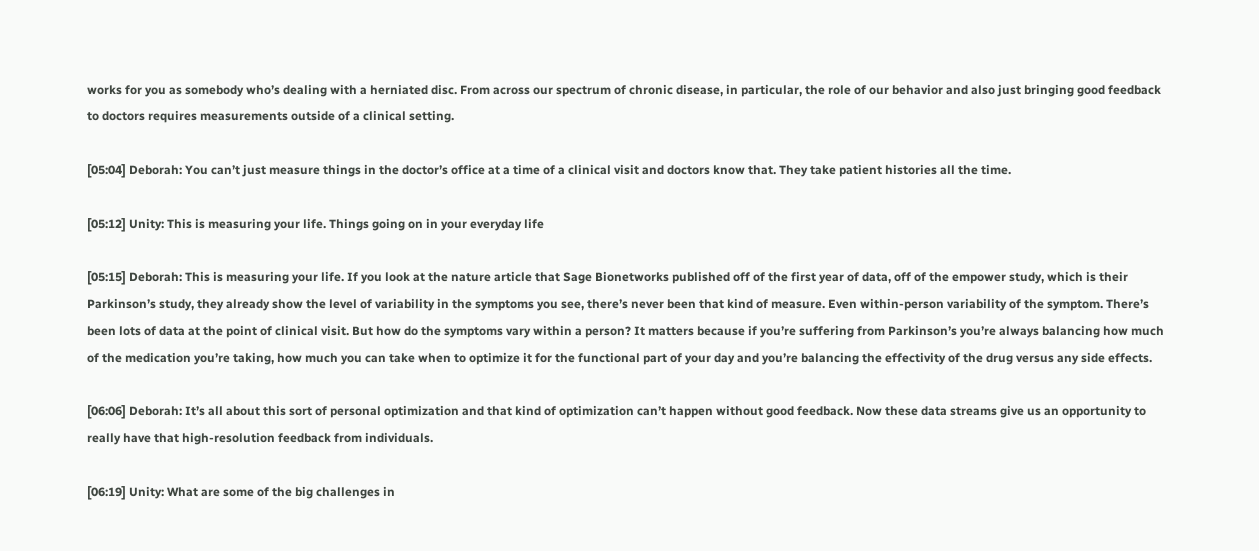works for you as somebody who’s dealing with a herniated disc. From across our spectrum of chronic disease, in particular, the role of our behavior and also just bringing good feedback to doctors requires measurements outside of a clinical setting.

[05:04] Deborah: You can’t just measure things in the doctor’s office at a time of a clinical visit and doctors know that. They take patient histories all the time.

[05:12] Unity: This is measuring your life. Things going on in your everyday life

[05:15] Deborah: This is measuring your life. If you look at the nature article that Sage Bionetworks published off of the first year of data, off of the empower study, which is their Parkinson’s study, they already show the level of variability in the symptoms you see, there’s never been that kind of measure. Even within-person variability of the symptom. There’s been lots of data at the point of clinical visit. But how do the symptoms vary within a person? It matters because if you’re suffering from Parkinson’s you’re always balancing how much of the medication you’re taking, how much you can take when to optimize it for the functional part of your day and you’re balancing the effectivity of the drug versus any side effects.

[06:06] Deborah: It’s all about this sort of personal optimization and that kind of optimization can’t happen without good feedback. Now these data streams give us an opportunity to really have that high-resolution feedback from individuals.

[06:19] Unity: What are some of the big challenges in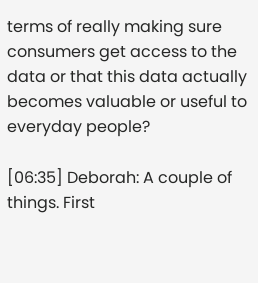terms of really making sure consumers get access to the data or that this data actually becomes valuable or useful to everyday people?

[06:35] Deborah: A couple of things. First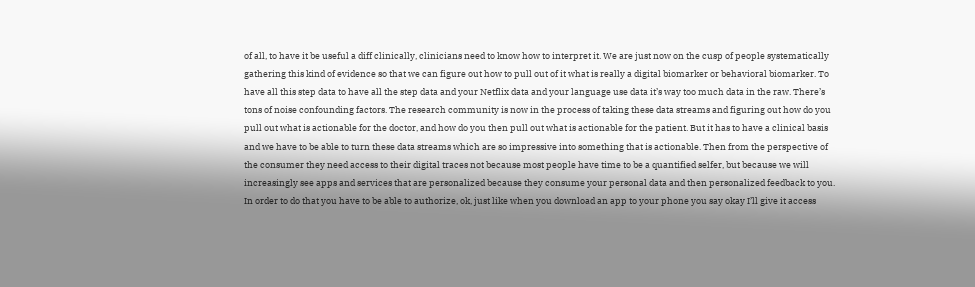of all, to have it be useful a diff clinically, clinicians need to know how to interpret it. We are just now on the cusp of people systematically gathering this kind of evidence so that we can figure out how to pull out of it what is really a digital biomarker or behavioral biomarker. To have all this step data to have all the step data and your Netflix data and your language use data it’s way too much data in the raw. There’s tons of noise confounding factors. The research community is now in the process of taking these data streams and figuring out how do you pull out what is actionable for the doctor, and how do you then pull out what is actionable for the patient. But it has to have a clinical basis and we have to be able to turn these data streams which are so impressive into something that is actionable. Then from the perspective of the consumer they need access to their digital traces not because most people have time to be a quantified selfer, but because we will increasingly see apps and services that are personalized because they consume your personal data and then personalized feedback to you. In order to do that you have to be able to authorize, ok, just like when you download an app to your phone you say okay I’ll give it access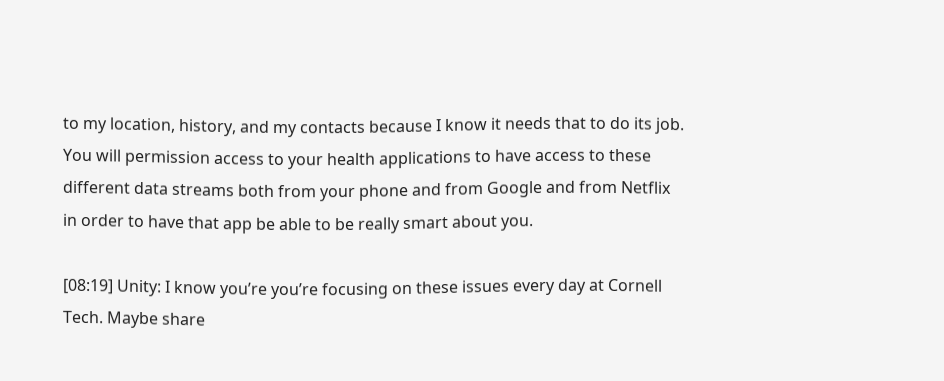to my location, history, and my contacts because I know it needs that to do its job. You will permission access to your health applications to have access to these different data streams both from your phone and from Google and from Netflix in order to have that app be able to be really smart about you.

[08:19] Unity: I know you’re you’re focusing on these issues every day at Cornell Tech. Maybe share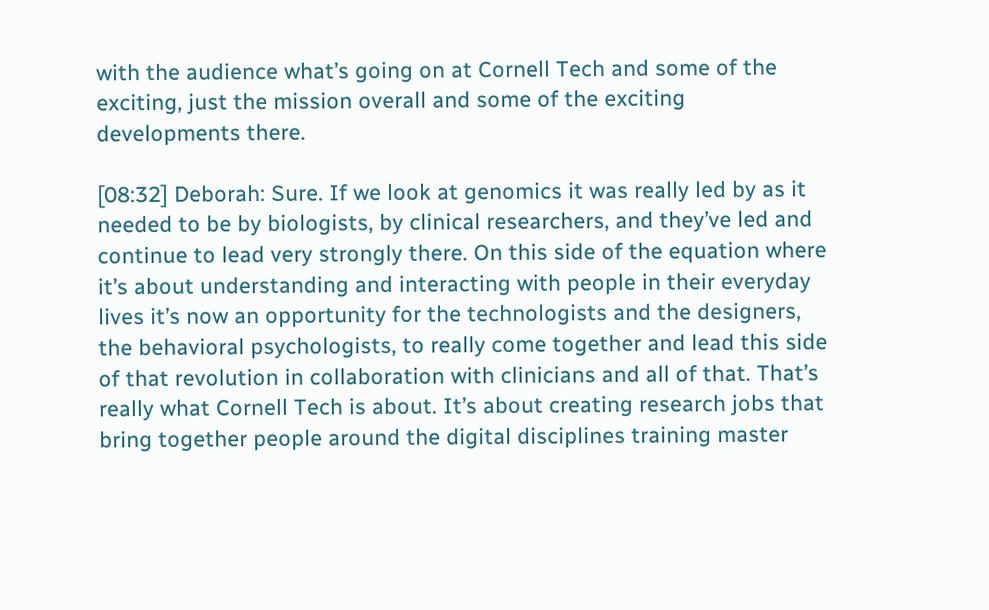with the audience what’s going on at Cornell Tech and some of the exciting, just the mission overall and some of the exciting developments there.

[08:32] Deborah: Sure. If we look at genomics it was really led by as it needed to be by biologists, by clinical researchers, and they’ve led and continue to lead very strongly there. On this side of the equation where it’s about understanding and interacting with people in their everyday lives it’s now an opportunity for the technologists and the designers, the behavioral psychologists, to really come together and lead this side of that revolution in collaboration with clinicians and all of that. That’s really what Cornell Tech is about. It’s about creating research jobs that bring together people around the digital disciplines training master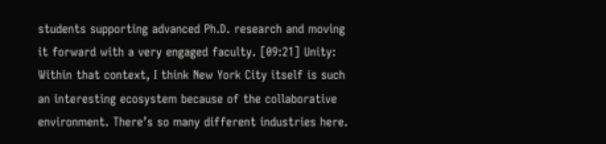students supporting advanced Ph.D. research and moving it forward with a very engaged faculty. [09:21] Unity: Within that context, I think New York City itself is such an interesting ecosystem because of the collaborative environment. There’s so many different industries here.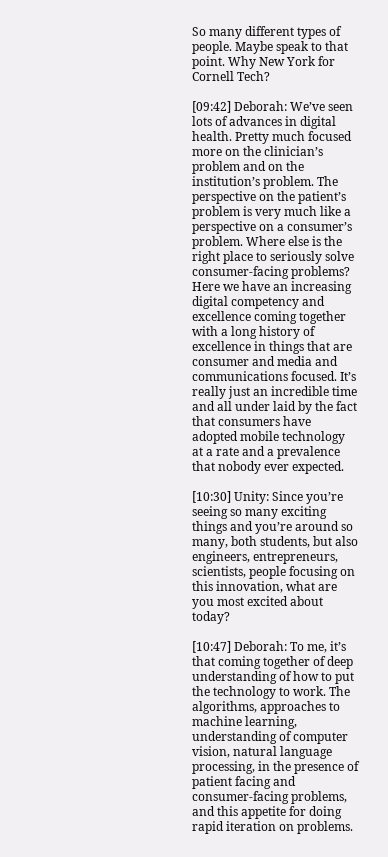So many different types of people. Maybe speak to that point. Why New York for Cornell Tech?

[09:42] Deborah: We’ve seen lots of advances in digital health. Pretty much focused more on the clinician’s problem and on the institution’s problem. The perspective on the patient’s problem is very much like a perspective on a consumer’s problem. Where else is the right place to seriously solve consumer-facing problems? Here we have an increasing digital competency and excellence coming together with a long history of excellence in things that are consumer and media and communications focused. It’s really just an incredible time and all under laid by the fact that consumers have adopted mobile technology at a rate and a prevalence that nobody ever expected.

[10:30] Unity: Since you’re seeing so many exciting things and you’re around so many, both students, but also engineers, entrepreneurs, scientists, people focusing on this innovation, what are you most excited about today?

[10:47] Deborah: To me, it’s that coming together of deep understanding of how to put the technology to work. The algorithms, approaches to machine learning, understanding of computer vision, natural language processing, in the presence of patient facing and consumer-facing problems, and this appetite for doing rapid iteration on problems.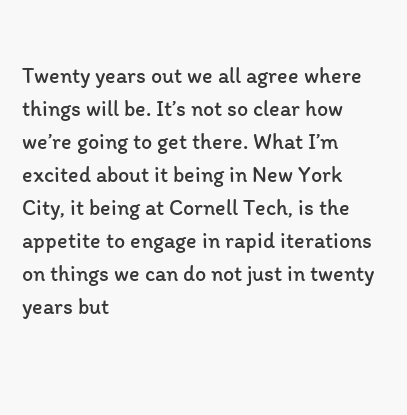Twenty years out we all agree where things will be. It’s not so clear how we’re going to get there. What I’m excited about it being in New York City, it being at Cornell Tech, is the appetite to engage in rapid iterations on things we can do not just in twenty years but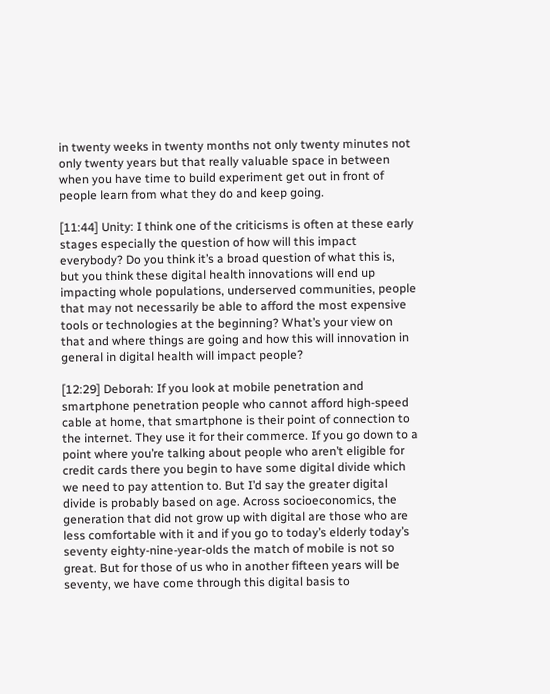in twenty weeks in twenty months not only twenty minutes not only twenty years but that really valuable space in between when you have time to build experiment get out in front of people learn from what they do and keep going.

[11:44] Unity: I think one of the criticisms is often at these early stages especially the question of how will this impact everybody? Do you think it’s a broad question of what this is, but you think these digital health innovations will end up impacting whole populations, underserved communities, people that may not necessarily be able to afford the most expensive tools or technologies at the beginning? What’s your view on that and where things are going and how this will innovation in general in digital health will impact people?

[12:29] Deborah: If you look at mobile penetration and smartphone penetration people who cannot afford high-speed cable at home, that smartphone is their point of connection to the internet. They use it for their commerce. If you go down to a point where you’re talking about people who aren’t eligible for credit cards there you begin to have some digital divide which we need to pay attention to. But I’d say the greater digital divide is probably based on age. Across socioeconomics, the generation that did not grow up with digital are those who are less comfortable with it and if you go to today’s elderly today’s seventy eighty-nine-year-olds the match of mobile is not so great. But for those of us who in another fifteen years will be seventy, we have come through this digital basis to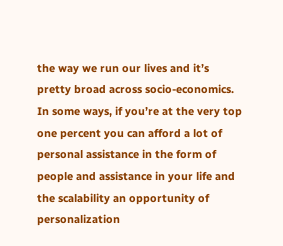the way we run our lives and it’s pretty broad across socio-economics. In some ways, if you’re at the very top one percent you can afford a lot of personal assistance in the form of people and assistance in your life and the scalability an opportunity of personalization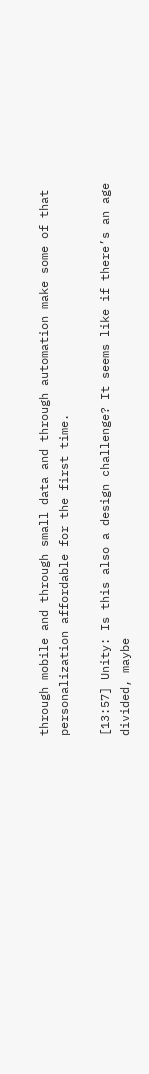through mobile and through small data and through automation make some of that personalization affordable for the first time.

[13:57] Unity: Is this also a design challenge? It seems like if there’s an age divided, maybe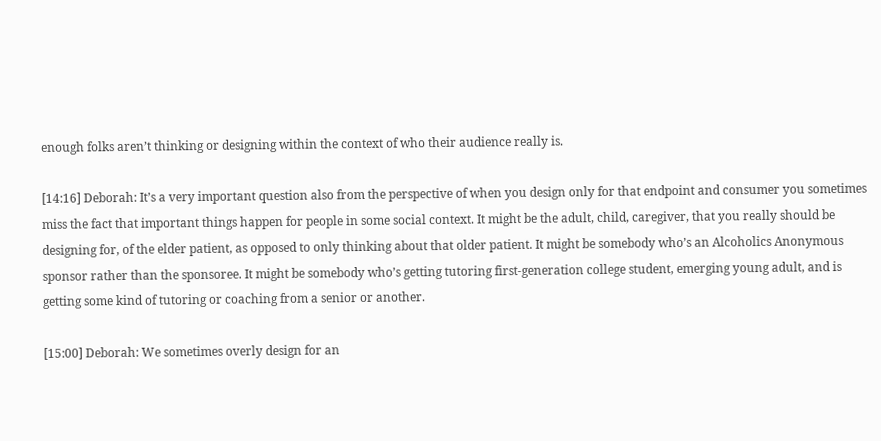enough folks aren’t thinking or designing within the context of who their audience really is.

[14:16] Deborah: It’s a very important question also from the perspective of when you design only for that endpoint and consumer you sometimes miss the fact that important things happen for people in some social context. It might be the adult, child, caregiver, that you really should be designing for, of the elder patient, as opposed to only thinking about that older patient. It might be somebody who’s an Alcoholics Anonymous sponsor rather than the sponsoree. It might be somebody who’s getting tutoring first-generation college student, emerging young adult, and is getting some kind of tutoring or coaching from a senior or another.

[15:00] Deborah: We sometimes overly design for an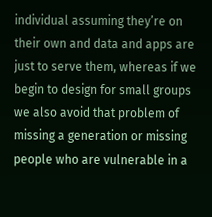individual assuming they’re on their own and data and apps are just to serve them, whereas if we begin to design for small groups we also avoid that problem of missing a generation or missing people who are vulnerable in a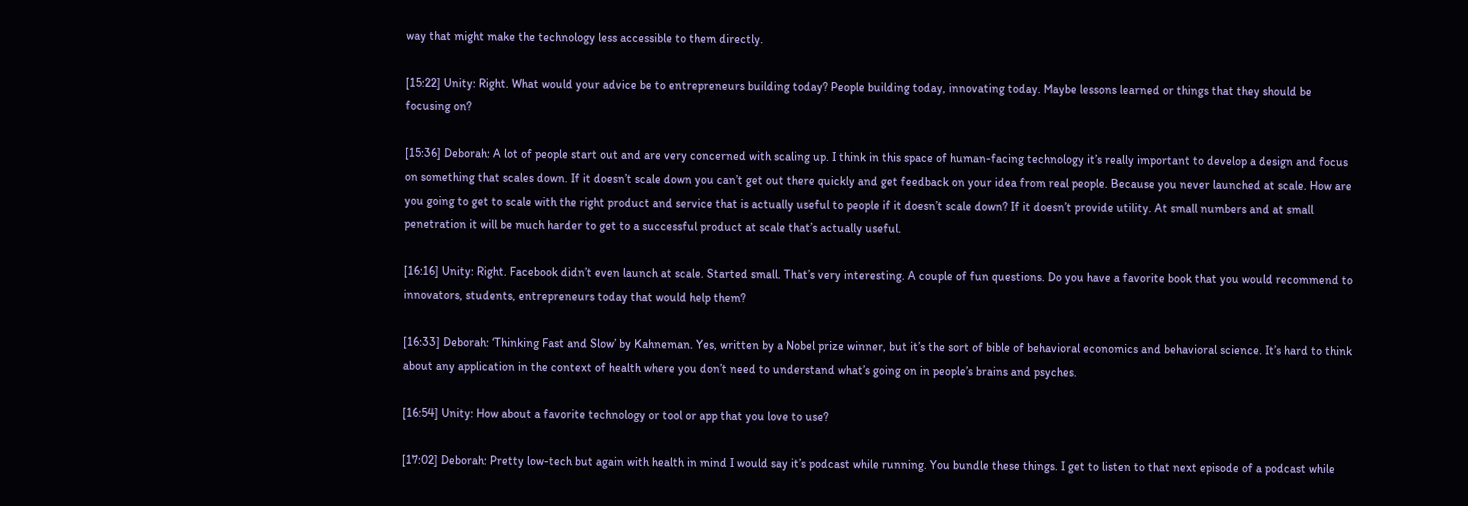way that might make the technology less accessible to them directly.

[15:22] Unity: Right. What would your advice be to entrepreneurs building today? People building today, innovating today. Maybe lessons learned or things that they should be focusing on?

[15:36] Deborah: A lot of people start out and are very concerned with scaling up. I think in this space of human-facing technology it’s really important to develop a design and focus on something that scales down. If it doesn’t scale down you can’t get out there quickly and get feedback on your idea from real people. Because you never launched at scale. How are you going to get to scale with the right product and service that is actually useful to people if it doesn’t scale down? If it doesn’t provide utility. At small numbers and at small penetration it will be much harder to get to a successful product at scale that’s actually useful.

[16:16] Unity: Right. Facebook didn’t even launch at scale. Started small. That’s very interesting. A couple of fun questions. Do you have a favorite book that you would recommend to innovators, students, entrepreneurs today that would help them?

[16:33] Deborah: ‘Thinking Fast and Slow’ by Kahneman. Yes, written by a Nobel prize winner, but it’s the sort of bible of behavioral economics and behavioral science. It’s hard to think about any application in the context of health where you don’t need to understand what’s going on in people’s brains and psyches.

[16:54] Unity: How about a favorite technology or tool or app that you love to use?

[17:02] Deborah: Pretty low-tech but again with health in mind I would say it’s podcast while running. You bundle these things. I get to listen to that next episode of a podcast while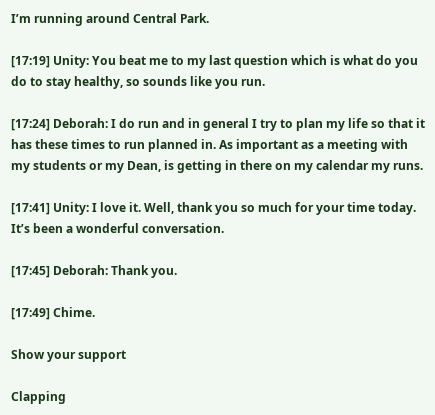I’m running around Central Park.

[17:19] Unity: You beat me to my last question which is what do you do to stay healthy, so sounds like you run.

[17:24] Deborah: I do run and in general I try to plan my life so that it has these times to run planned in. As important as a meeting with my students or my Dean, is getting in there on my calendar my runs.

[17:41] Unity: I love it. Well, thank you so much for your time today. It’s been a wonderful conversation.

[17:45] Deborah: Thank you.

[17:49] Chime.

Show your support

Clapping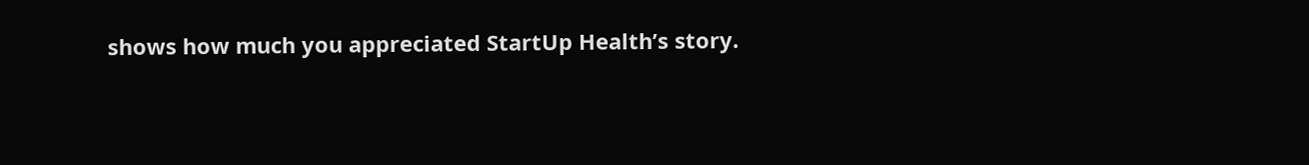shows how much you appreciated StartUp Health’s story.